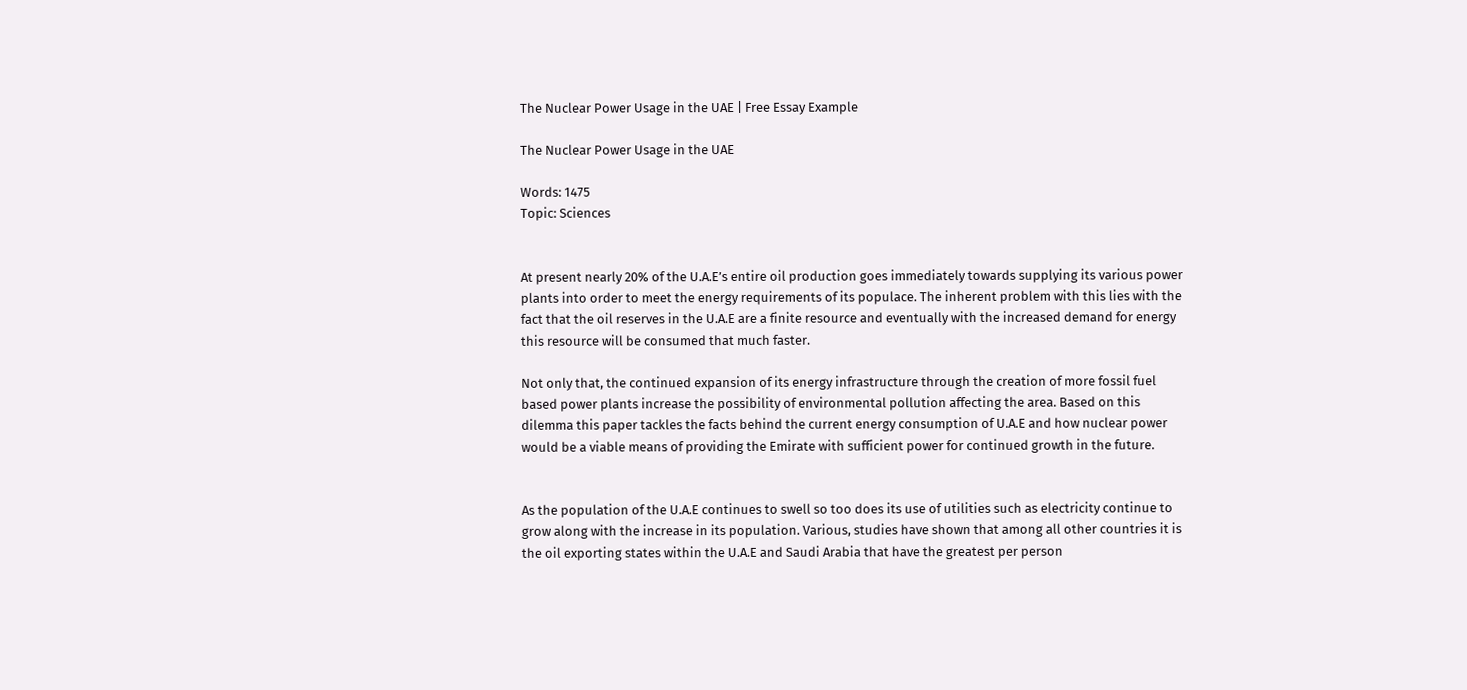The Nuclear Power Usage in the UAE | Free Essay Example

The Nuclear Power Usage in the UAE

Words: 1475
Topic: Sciences


At present nearly 20% of the U.A.E’s entire oil production goes immediately towards supplying its various power plants into order to meet the energy requirements of its populace. The inherent problem with this lies with the fact that the oil reserves in the U.A.E are a finite resource and eventually with the increased demand for energy this resource will be consumed that much faster.

Not only that, the continued expansion of its energy infrastructure through the creation of more fossil fuel based power plants increase the possibility of environmental pollution affecting the area. Based on this dilemma this paper tackles the facts behind the current energy consumption of U.A.E and how nuclear power would be a viable means of providing the Emirate with sufficient power for continued growth in the future.


As the population of the U.A.E continues to swell so too does its use of utilities such as electricity continue to grow along with the increase in its population. Various, studies have shown that among all other countries it is the oil exporting states within the U.A.E and Saudi Arabia that have the greatest per person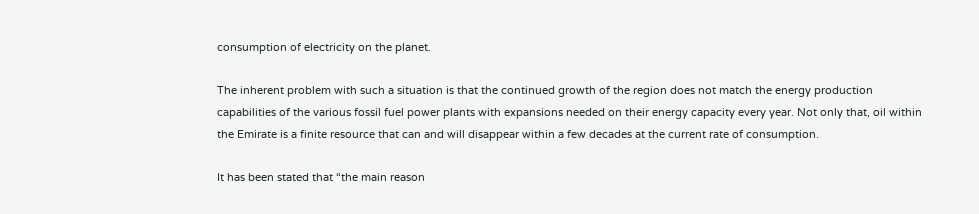consumption of electricity on the planet.

The inherent problem with such a situation is that the continued growth of the region does not match the energy production capabilities of the various fossil fuel power plants with expansions needed on their energy capacity every year. Not only that, oil within the Emirate is a finite resource that can and will disappear within a few decades at the current rate of consumption.

It has been stated that “the main reason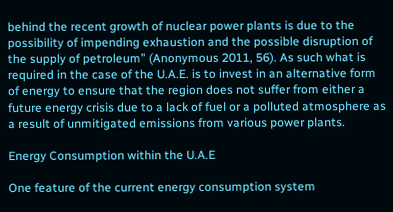behind the recent growth of nuclear power plants is due to the possibility of impending exhaustion and the possible disruption of the supply of petroleum” (Anonymous 2011, 56). As such what is required in the case of the U.A.E. is to invest in an alternative form of energy to ensure that the region does not suffer from either a future energy crisis due to a lack of fuel or a polluted atmosphere as a result of unmitigated emissions from various power plants.

Energy Consumption within the U.A.E

One feature of the current energy consumption system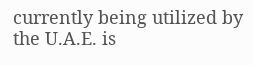currently being utilized by the U.A.E. is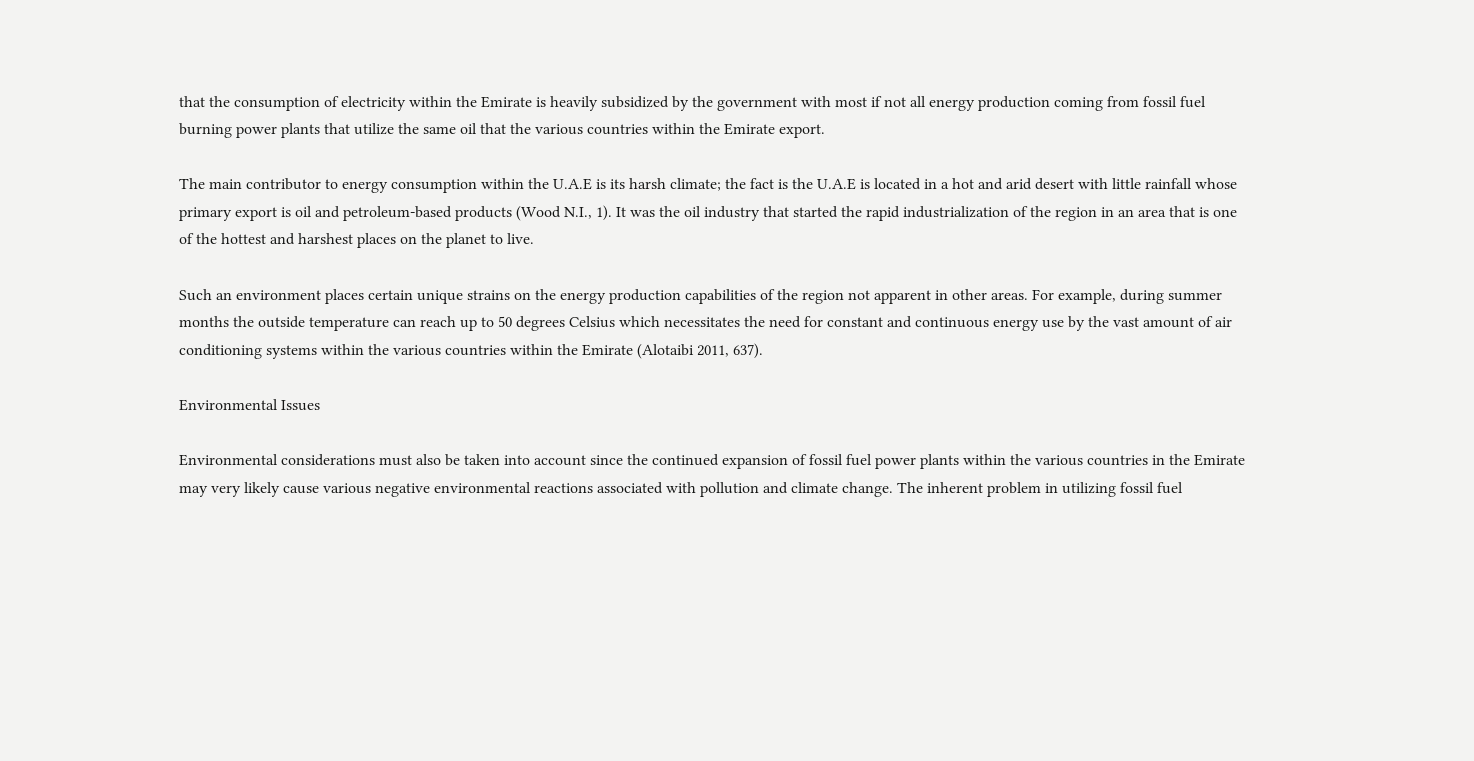that the consumption of electricity within the Emirate is heavily subsidized by the government with most if not all energy production coming from fossil fuel burning power plants that utilize the same oil that the various countries within the Emirate export.

The main contributor to energy consumption within the U.A.E is its harsh climate; the fact is the U.A.E is located in a hot and arid desert with little rainfall whose primary export is oil and petroleum-based products (Wood N.I., 1). It was the oil industry that started the rapid industrialization of the region in an area that is one of the hottest and harshest places on the planet to live.

Such an environment places certain unique strains on the energy production capabilities of the region not apparent in other areas. For example, during summer months the outside temperature can reach up to 50 degrees Celsius which necessitates the need for constant and continuous energy use by the vast amount of air conditioning systems within the various countries within the Emirate (Alotaibi 2011, 637).

Environmental Issues

Environmental considerations must also be taken into account since the continued expansion of fossil fuel power plants within the various countries in the Emirate may very likely cause various negative environmental reactions associated with pollution and climate change. The inherent problem in utilizing fossil fuel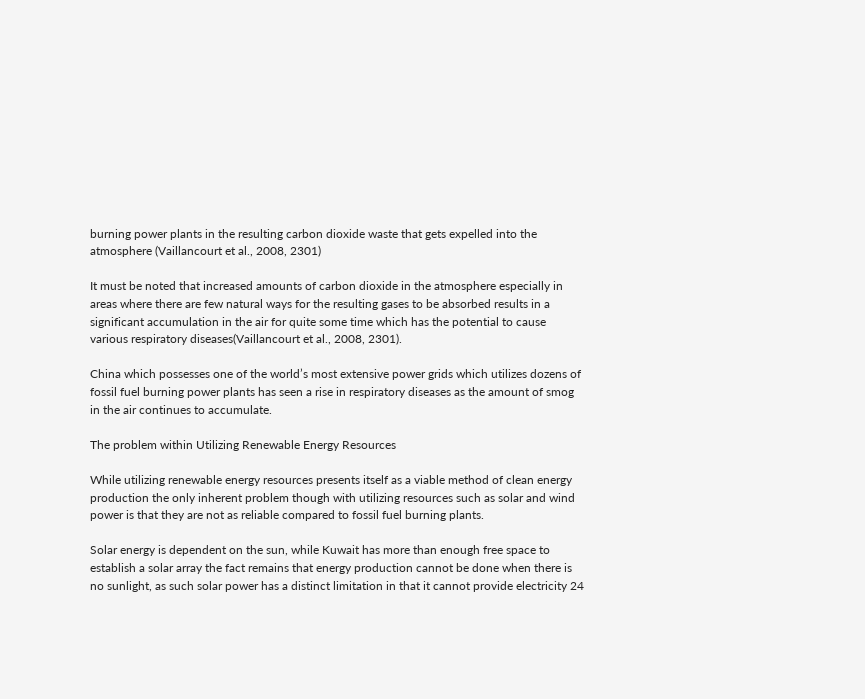burning power plants in the resulting carbon dioxide waste that gets expelled into the atmosphere (Vaillancourt et al., 2008, 2301)

It must be noted that increased amounts of carbon dioxide in the atmosphere especially in areas where there are few natural ways for the resulting gases to be absorbed results in a significant accumulation in the air for quite some time which has the potential to cause various respiratory diseases(Vaillancourt et al., 2008, 2301).

China which possesses one of the world’s most extensive power grids which utilizes dozens of fossil fuel burning power plants has seen a rise in respiratory diseases as the amount of smog in the air continues to accumulate.

The problem within Utilizing Renewable Energy Resources

While utilizing renewable energy resources presents itself as a viable method of clean energy production the only inherent problem though with utilizing resources such as solar and wind power is that they are not as reliable compared to fossil fuel burning plants.

Solar energy is dependent on the sun, while Kuwait has more than enough free space to establish a solar array the fact remains that energy production cannot be done when there is no sunlight, as such solar power has a distinct limitation in that it cannot provide electricity 24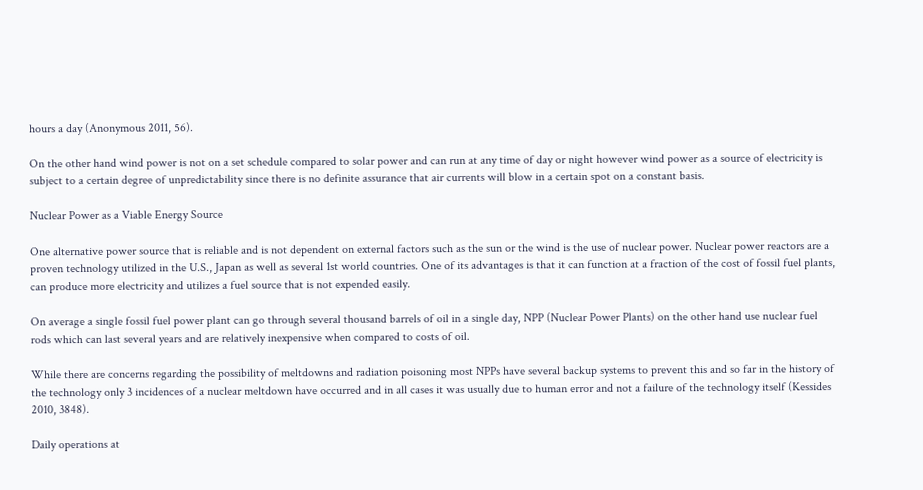hours a day (Anonymous 2011, 56).

On the other hand wind power is not on a set schedule compared to solar power and can run at any time of day or night however wind power as a source of electricity is subject to a certain degree of unpredictability since there is no definite assurance that air currents will blow in a certain spot on a constant basis.

Nuclear Power as a Viable Energy Source

One alternative power source that is reliable and is not dependent on external factors such as the sun or the wind is the use of nuclear power. Nuclear power reactors are a proven technology utilized in the U.S., Japan as well as several 1st world countries. One of its advantages is that it can function at a fraction of the cost of fossil fuel plants, can produce more electricity and utilizes a fuel source that is not expended easily.

On average a single fossil fuel power plant can go through several thousand barrels of oil in a single day, NPP (Nuclear Power Plants) on the other hand use nuclear fuel rods which can last several years and are relatively inexpensive when compared to costs of oil.

While there are concerns regarding the possibility of meltdowns and radiation poisoning most NPPs have several backup systems to prevent this and so far in the history of the technology only 3 incidences of a nuclear meltdown have occurred and in all cases it was usually due to human error and not a failure of the technology itself (Kessides 2010, 3848).

Daily operations at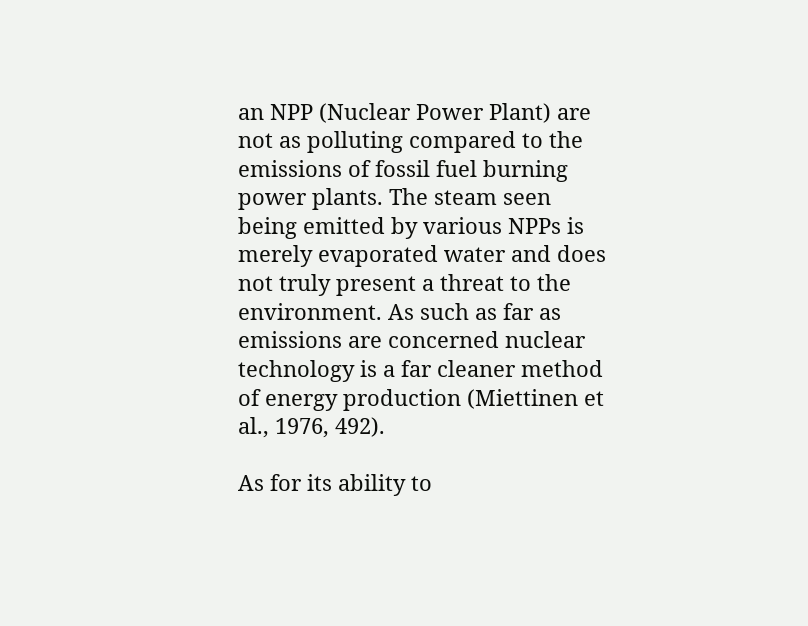an NPP (Nuclear Power Plant) are not as polluting compared to the emissions of fossil fuel burning power plants. The steam seen being emitted by various NPPs is merely evaporated water and does not truly present a threat to the environment. As such as far as emissions are concerned nuclear technology is a far cleaner method of energy production (Miettinen et al., 1976, 492).

As for its ability to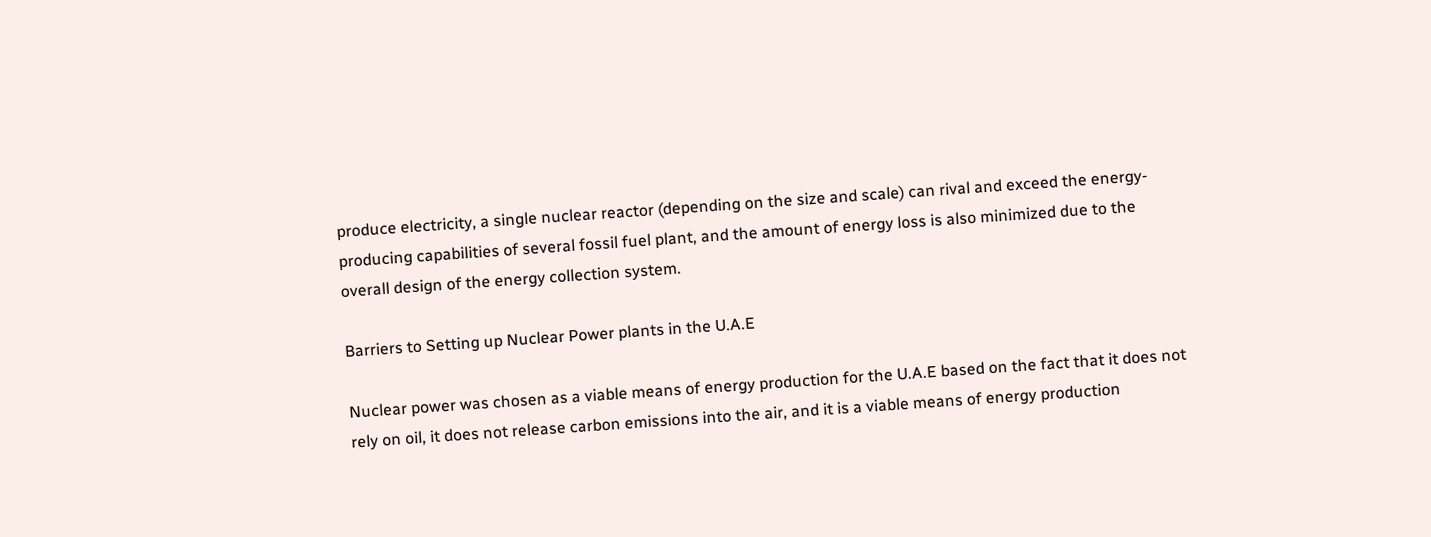produce electricity, a single nuclear reactor (depending on the size and scale) can rival and exceed the energy-producing capabilities of several fossil fuel plant, and the amount of energy loss is also minimized due to the overall design of the energy collection system.

Barriers to Setting up Nuclear Power plants in the U.A.E

Nuclear power was chosen as a viable means of energy production for the U.A.E based on the fact that it does not rely on oil, it does not release carbon emissions into the air, and it is a viable means of energy production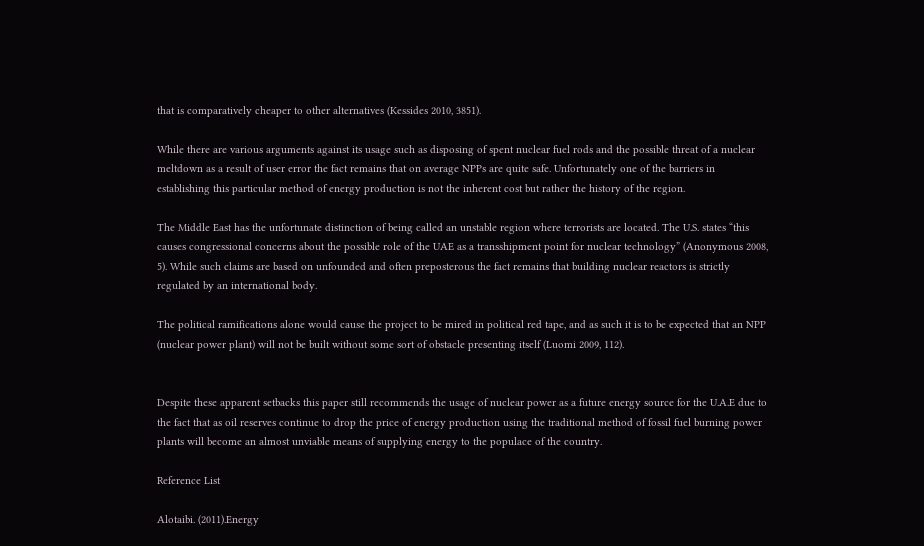that is comparatively cheaper to other alternatives (Kessides 2010, 3851).

While there are various arguments against its usage such as disposing of spent nuclear fuel rods and the possible threat of a nuclear meltdown as a result of user error the fact remains that on average NPPs are quite safe. Unfortunately one of the barriers in establishing this particular method of energy production is not the inherent cost but rather the history of the region.

The Middle East has the unfortunate distinction of being called an unstable region where terrorists are located. The U.S. states “this causes congressional concerns about the possible role of the UAE as a transshipment point for nuclear technology” (Anonymous 2008, 5). While such claims are based on unfounded and often preposterous the fact remains that building nuclear reactors is strictly regulated by an international body.

The political ramifications alone would cause the project to be mired in political red tape, and as such it is to be expected that an NPP (nuclear power plant) will not be built without some sort of obstacle presenting itself (Luomi 2009, 112).


Despite these apparent setbacks this paper still recommends the usage of nuclear power as a future energy source for the U.A.E due to the fact that as oil reserves continue to drop the price of energy production using the traditional method of fossil fuel burning power plants will become an almost unviable means of supplying energy to the populace of the country.

Reference List

Alotaibi. (2011).Energy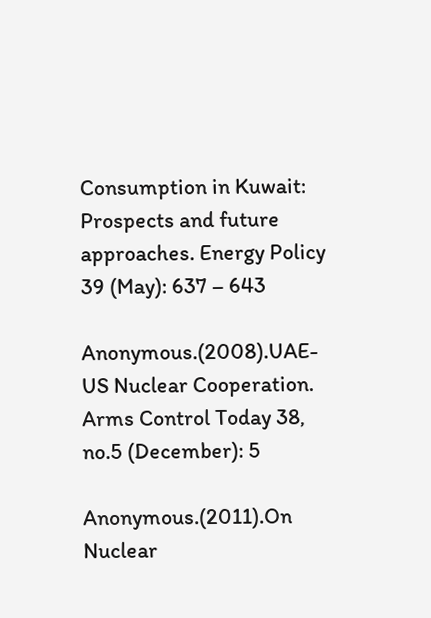Consumption in Kuwait: Prospects and future approaches. Energy Policy 39 (May): 637 – 643

Anonymous.(2008).UAE-US Nuclear Cooperation. Arms Control Today 38, no.5 (December): 5

Anonymous.(2011).On Nuclear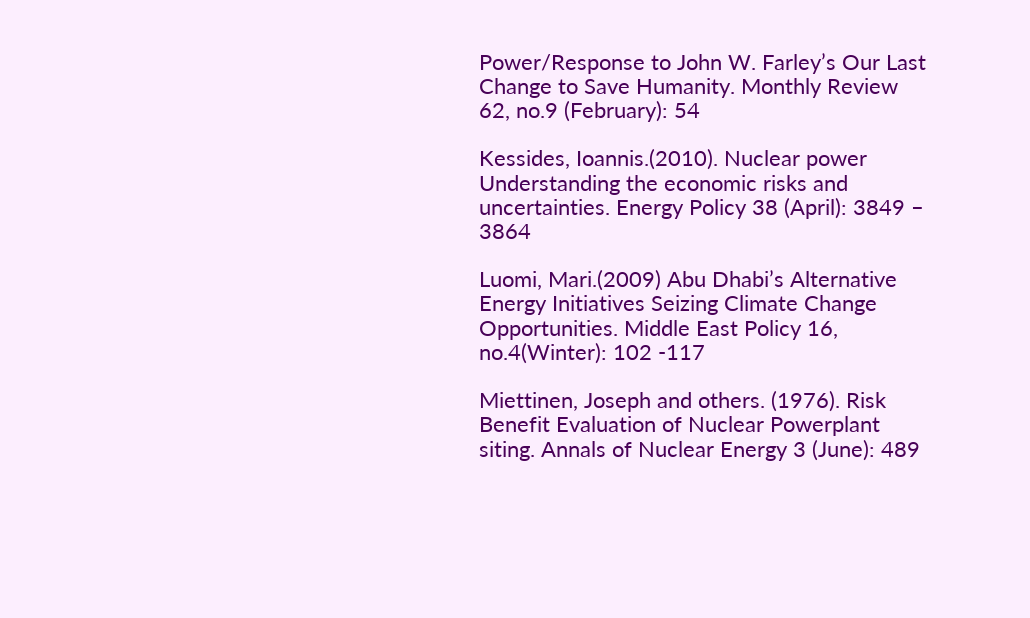Power/Response to John W. Farley’s Our Last Change to Save Humanity. Monthly Review 62, no.9 (February): 54

Kessides, Ioannis.(2010). Nuclear power Understanding the economic risks and uncertainties. Energy Policy 38 (April): 3849 – 3864

Luomi, Mari.(2009) Abu Dhabi’s Alternative Energy Initiatives Seizing Climate Change Opportunities. Middle East Policy 16, no.4(Winter): 102 -117

Miettinen, Joseph and others. (1976). Risk Benefit Evaluation of Nuclear Powerplant siting. Annals of Nuclear Energy 3 (June): 489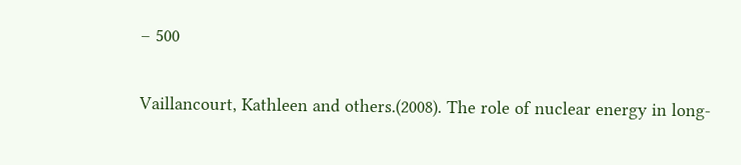– 500

Vaillancourt, Kathleen and others.(2008). The role of nuclear energy in long-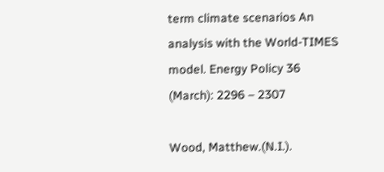term climate scenarios An analysis with the World-TIMES model. Energy Policy 36 (March): 2296 – 2307

Wood, Matthew.(N.I.).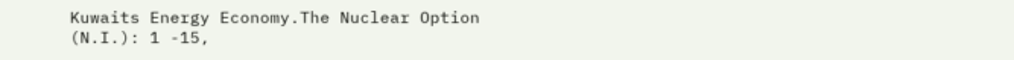Kuwaits Energy Economy.The Nuclear Option (N.I.): 1 -15,